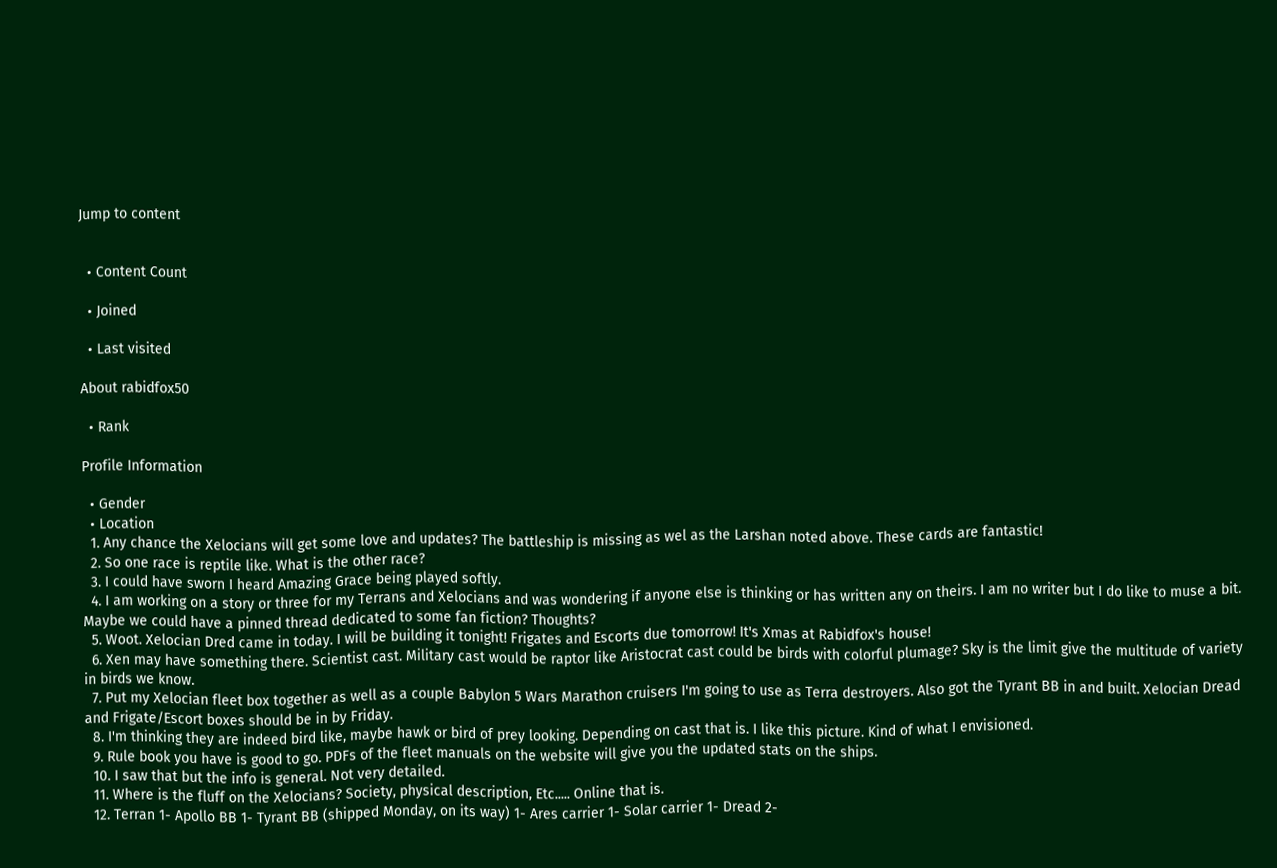Jump to content


  • Content Count

  • Joined

  • Last visited

About rabidfox50

  • Rank

Profile Information

  • Gender
  • Location
  1. Any chance the Xelocians will get some love and updates? The battleship is missing as wel as the Larshan noted above. These cards are fantastic!
  2. So one race is reptile like. What is the other race?
  3. I could have sworn I heard Amazing Grace being played softly.
  4. I am working on a story or three for my Terrans and Xelocians and was wondering if anyone else is thinking or has written any on theirs. I am no writer but I do like to muse a bit. Maybe we could have a pinned thread dedicated to some fan fiction? Thoughts?
  5. Woot. Xelocian Dred came in today. I will be building it tonight! Frigates and Escorts due tomorrow! It's Xmas at Rabidfox's house!
  6. Xen may have something there. Scientist cast. Military cast would be raptor like Aristocrat cast could be birds with colorful plumage? Sky is the limit give the multitude of variety in birds we know.
  7. Put my Xelocian fleet box together as well as a couple Babylon 5 Wars Marathon cruisers I'm going to use as Terra destroyers. Also got the Tyrant BB in and built. Xelocian Dread and Frigate/Escort boxes should be in by Friday.
  8. I'm thinking they are indeed bird like, maybe hawk or bird of prey looking. Depending on cast that is. I like this picture. Kind of what I envisioned.
  9. Rule book you have is good to go. PDFs of the fleet manuals on the website will give you the updated stats on the ships.
  10. I saw that but the info is general. Not very detailed.
  11. Where is the fluff on the Xelocians? Society, physical description, Etc..... Online that is.
  12. Terran 1- Apollo BB 1- Tyrant BB (shipped Monday, on its way) 1- Ares carrier 1- Solar carrier 1- Dread 2-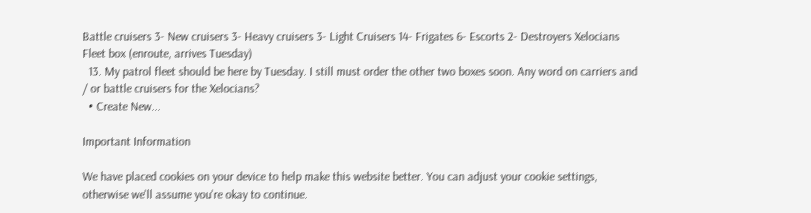Battle cruisers 3- New cruisers 3- Heavy cruisers 3- Light Cruisers 14- Frigates 6- Escorts 2- Destroyers Xelocians Fleet box (enroute, arrives Tuesday)
  13. My patrol fleet should be here by Tuesday. I still must order the other two boxes soon. Any word on carriers and / or battle cruisers for the Xelocians?
  • Create New...

Important Information

We have placed cookies on your device to help make this website better. You can adjust your cookie settings, otherwise we'll assume you're okay to continue.